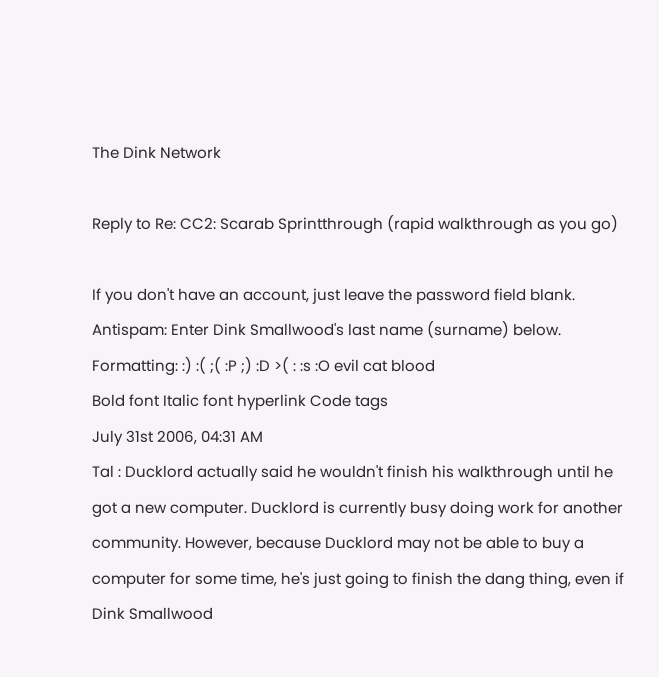The Dink Network

Reply to Re: CC2: Scarab Sprintthrough (rapid walkthrough as you go)

If you don't have an account, just leave the password field blank.
Antispam: Enter Dink Smallwood's last name (surname) below.
Formatting: :) :( ;( :P ;) :D >( : :s :O evil cat blood
Bold font Italic font hyperlink Code tags
July 31st 2006, 04:31 AM
Tal : Ducklord actually said he wouldn't finish his walkthrough until he got a new computer. Ducklord is currently busy doing work for another community. However, because Ducklord may not be able to buy a computer for some time, he's just going to finish the dang thing, even if Dink Smallwood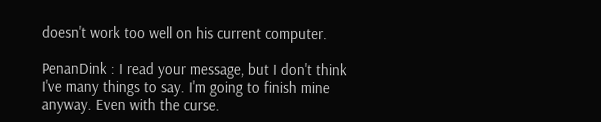doesn't work too well on his current computer.

PenanDink : I read your message, but I don't think I've many things to say. I'm going to finish mine anyway. Even with the curse.